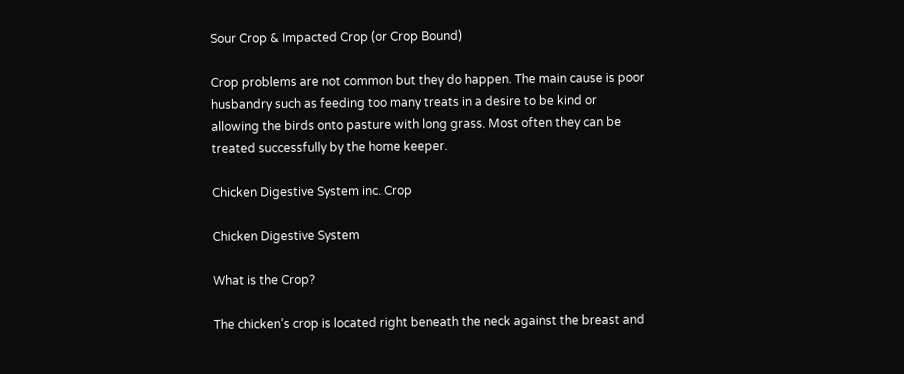Sour Crop & Impacted Crop (or Crop Bound)

Crop problems are not common but they do happen. The main cause is poor husbandry such as feeding too many treats in a desire to be kind or allowing the birds onto pasture with long grass. Most often they can be treated successfully by the home keeper.

Chicken Digestive System inc. Crop

Chicken Digestive System

What is the Crop?

The chicken’s crop is located right beneath the neck against the breast and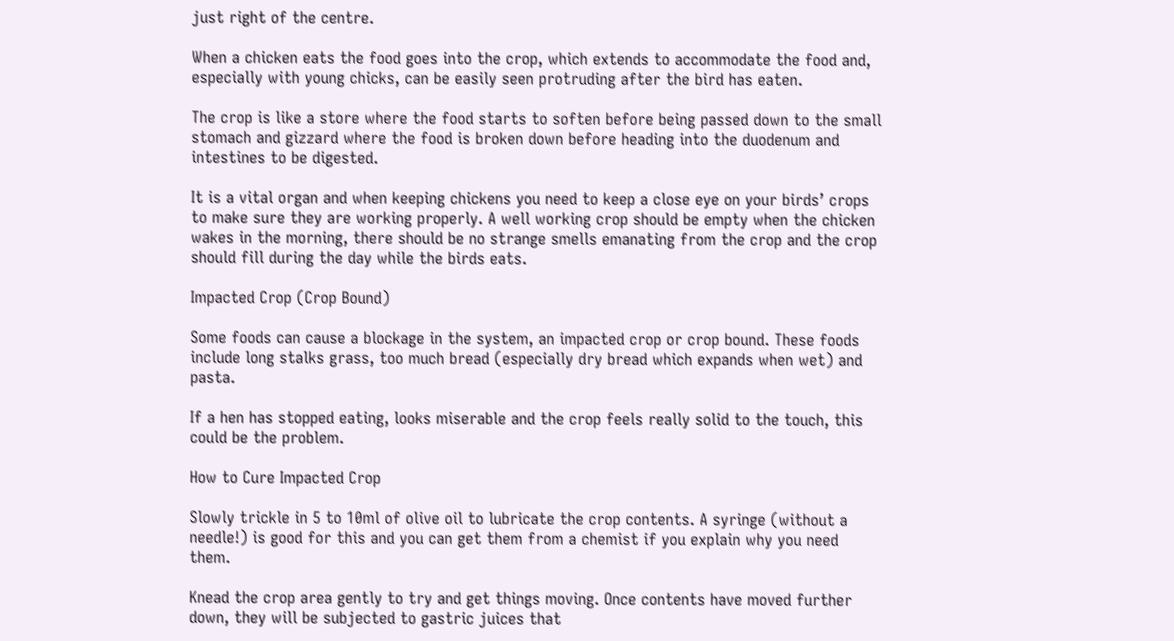just right of the centre.

When a chicken eats the food goes into the crop, which extends to accommodate the food and, especially with young chicks, can be easily seen protruding after the bird has eaten.

The crop is like a store where the food starts to soften before being passed down to the small stomach and gizzard where the food is broken down before heading into the duodenum and intestines to be digested.

It is a vital organ and when keeping chickens you need to keep a close eye on your birds’ crops to make sure they are working properly. A well working crop should be empty when the chicken wakes in the morning, there should be no strange smells emanating from the crop and the crop should fill during the day while the birds eats.

Impacted Crop (Crop Bound)

Some foods can cause a blockage in the system, an impacted crop or crop bound. These foods include long stalks grass, too much bread (especially dry bread which expands when wet) and pasta.

If a hen has stopped eating, looks miserable and the crop feels really solid to the touch, this could be the problem.

How to Cure Impacted Crop

Slowly trickle in 5 to 10ml of olive oil to lubricate the crop contents. A syringe (without a needle!) is good for this and you can get them from a chemist if you explain why you need them.

Knead the crop area gently to try and get things moving. Once contents have moved further down, they will be subjected to gastric juices that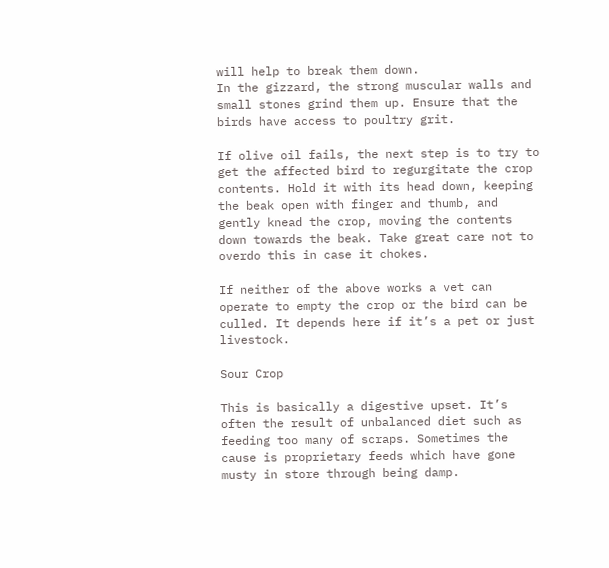will help to break them down.
In the gizzard, the strong muscular walls and small stones grind them up. Ensure that the birds have access to poultry grit.

If olive oil fails, the next step is to try to get the affected bird to regurgitate the crop contents. Hold it with its head down, keeping the beak open with finger and thumb, and gently knead the crop, moving the contents down towards the beak. Take great care not to overdo this in case it chokes.

If neither of the above works a vet can operate to empty the crop or the bird can be culled. It depends here if it’s a pet or just livestock.

Sour Crop

This is basically a digestive upset. It’s often the result of unbalanced diet such as feeding too many of scraps. Sometimes the cause is proprietary feeds which have gone musty in store through being damp.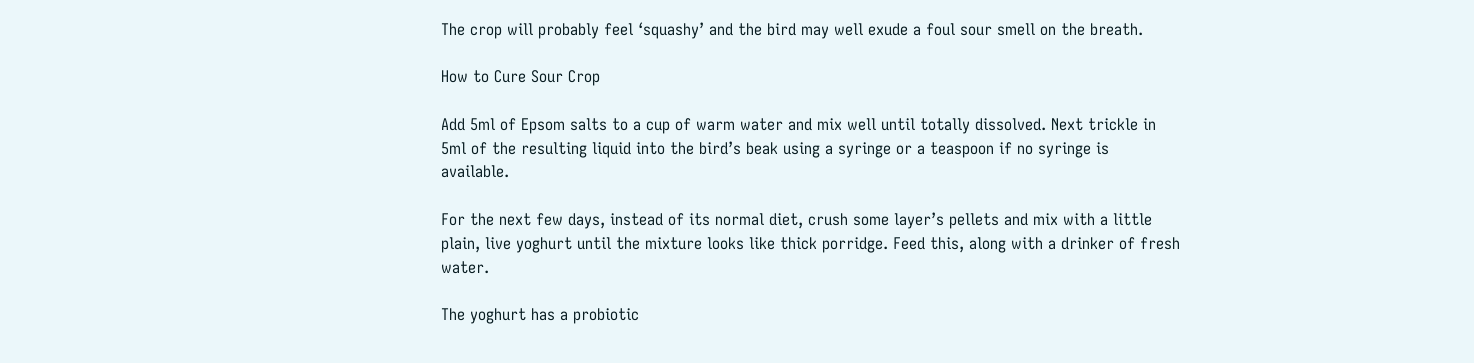The crop will probably feel ‘squashy’ and the bird may well exude a foul sour smell on the breath.

How to Cure Sour Crop

Add 5ml of Epsom salts to a cup of warm water and mix well until totally dissolved. Next trickle in 5ml of the resulting liquid into the bird’s beak using a syringe or a teaspoon if no syringe is available.

For the next few days, instead of its normal diet, crush some layer’s pellets and mix with a little plain, live yoghurt until the mixture looks like thick porridge. Feed this, along with a drinker of fresh water.

The yoghurt has a probiotic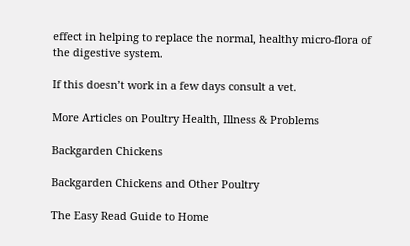effect in helping to replace the normal, healthy micro-flora of the digestive system.

If this doesn’t work in a few days consult a vet.

More Articles on Poultry Health, Illness & Problems

Backgarden Chickens

Backgarden Chickens and Other Poultry

The Easy Read Guide to Home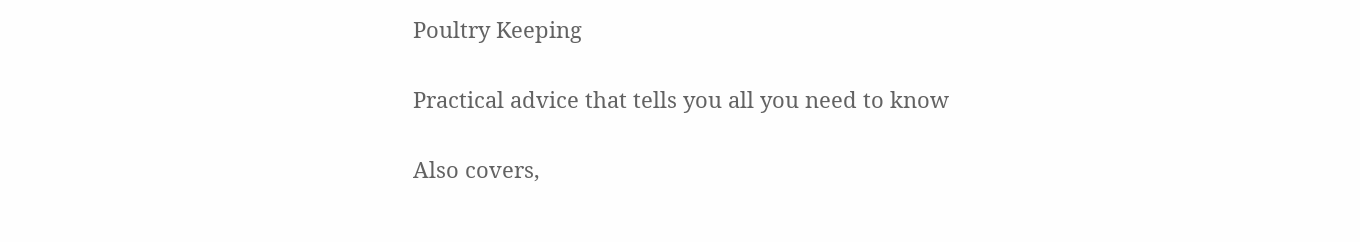Poultry Keeping

Practical advice that tells you all you need to know

Also covers,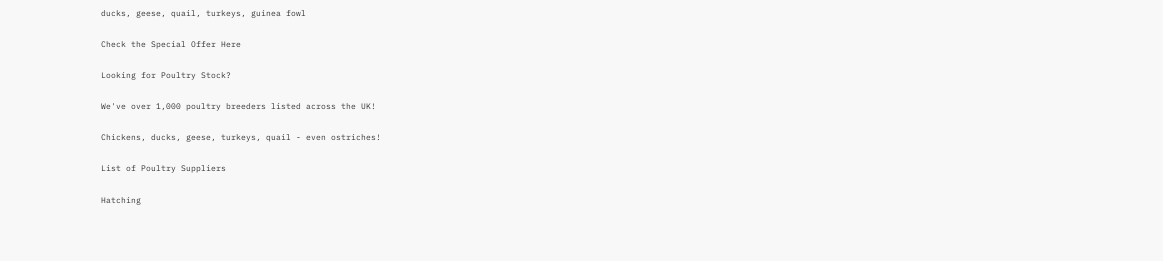ducks, geese, quail, turkeys, guinea fowl

Check the Special Offer Here

Looking for Poultry Stock?

We've over 1,000 poultry breeders listed across the UK!

Chickens, ducks, geese, turkeys, quail - even ostriches!

List of Poultry Suppliers

Hatching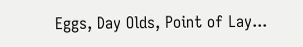Eggs, Day Olds, Point of Lay...